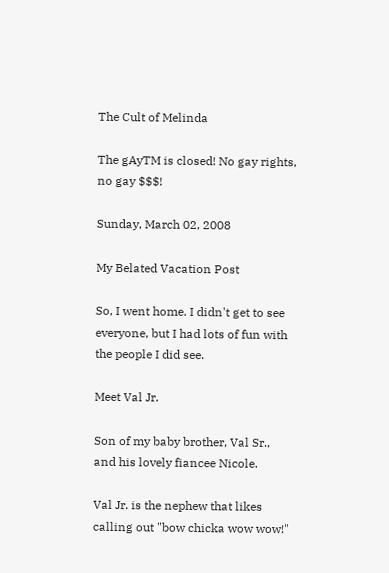The Cult of Melinda

The gAyTM is closed! No gay rights, no gay $$$!

Sunday, March 02, 2008

My Belated Vacation Post

So, I went home. I didn't get to see everyone, but I had lots of fun with the people I did see.

Meet Val Jr.

Son of my baby brother, Val Sr., and his lovely fiancee Nicole.

Val Jr. is the nephew that likes calling out "bow chicka wow wow!"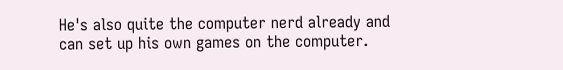He's also quite the computer nerd already and can set up his own games on the computer.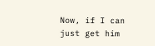Now, if I can just get him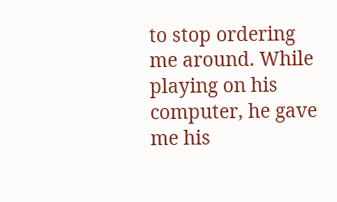to stop ordering me around. While playing on his computer, he gave me his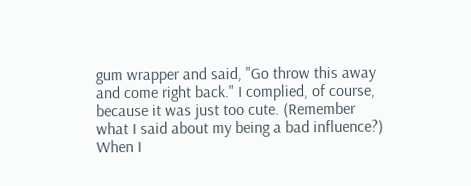gum wrapper and said, "Go throw this away and come right back." I complied, of course, because it was just too cute. (Remember what I said about my being a bad influence?) When I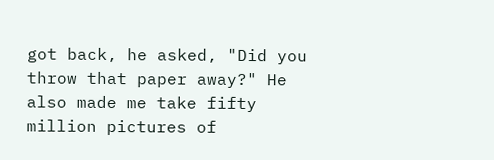got back, he asked, "Did you throw that paper away?" He also made me take fifty million pictures of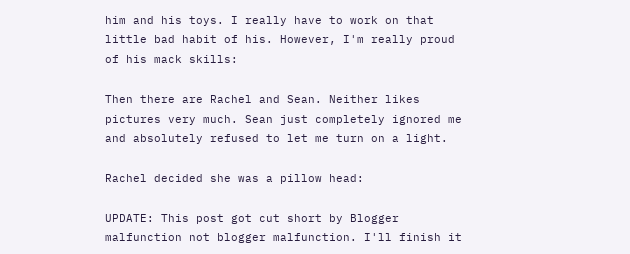him and his toys. I really have to work on that little bad habit of his. However, I'm really proud of his mack skills:

Then there are Rachel and Sean. Neither likes pictures very much. Sean just completely ignored me and absolutely refused to let me turn on a light.

Rachel decided she was a pillow head:

UPDATE: This post got cut short by Blogger malfunction not blogger malfunction. I'll finish it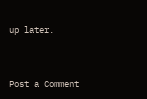up later.


Post a Comment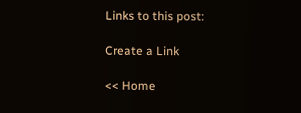Links to this post:

Create a Link

<< Home